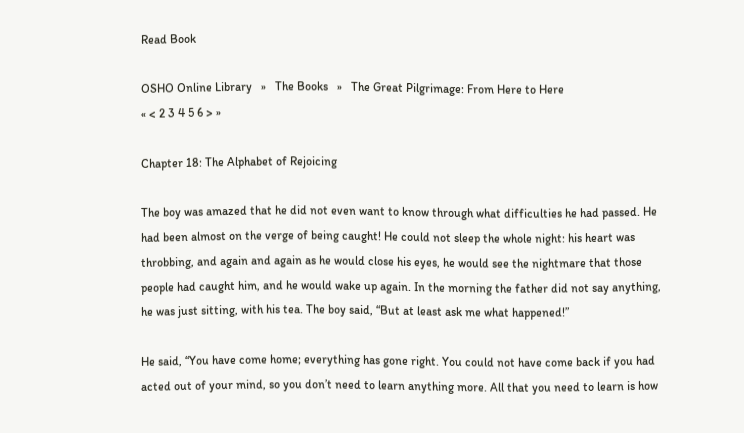Read Book

OSHO Online Library   »   The Books   »   The Great Pilgrimage: From Here to Here
« < 2 3 4 5 6 > »

Chapter 18: The Alphabet of Rejoicing

The boy was amazed that he did not even want to know through what difficulties he had passed. He had been almost on the verge of being caught! He could not sleep the whole night: his heart was throbbing, and again and again as he would close his eyes, he would see the nightmare that those people had caught him, and he would wake up again. In the morning the father did not say anything, he was just sitting, with his tea. The boy said, “But at least ask me what happened!”

He said, “You have come home; everything has gone right. You could not have come back if you had acted out of your mind, so you don’t need to learn anything more. All that you need to learn is how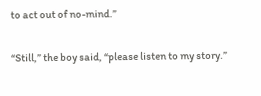to act out of no-mind.”

“Still,” the boy said, “please listen to my story.”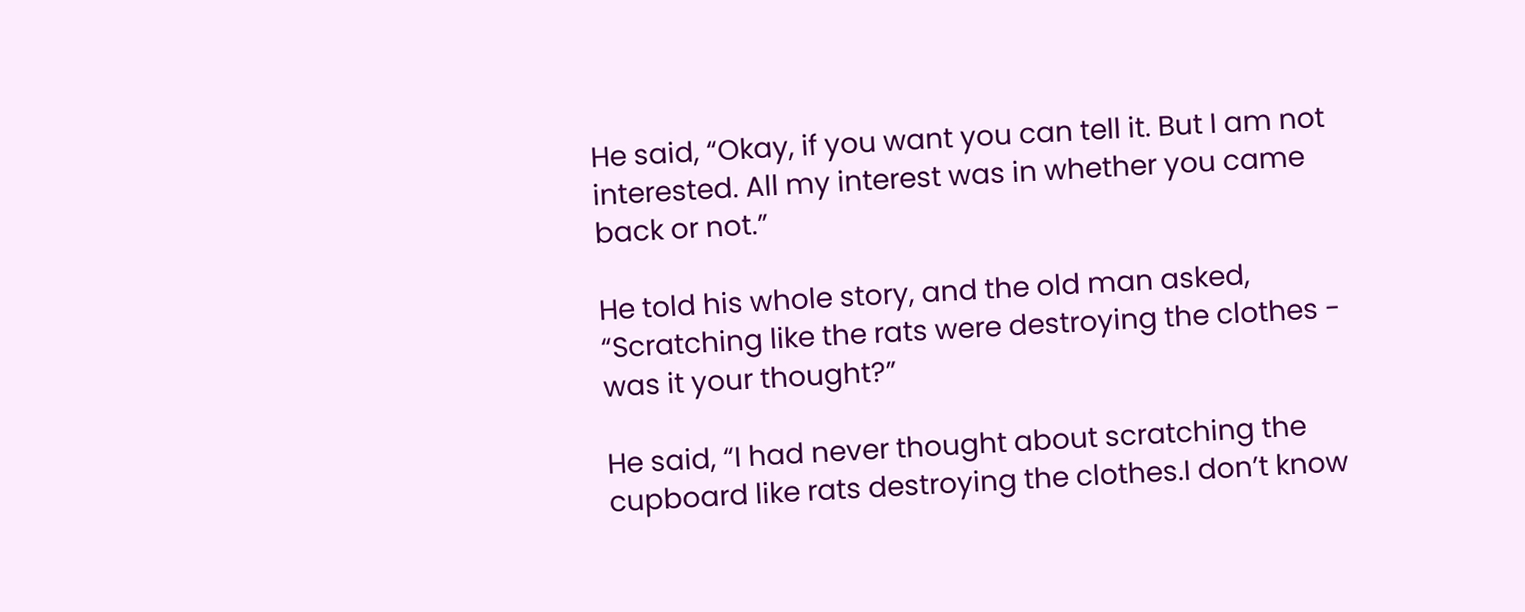He said, “Okay, if you want you can tell it. But I am not interested. All my interest was in whether you came back or not.”

He told his whole story, and the old man asked, “Scratching like the rats were destroying the clothes - was it your thought?”

He said, “I had never thought about scratching the cupboard like rats destroying the clothes.I don’t know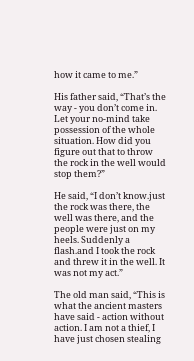how it came to me.”

His father said, “That’s the way - you don’t come in. Let your no-mind take possession of the whole situation. How did you figure out that to throw the rock in the well would stop them?”

He said, “I don’t know.just the rock was there, the well was there, and the people were just on my heels. Suddenly a flash.and I took the rock and threw it in the well. It was not my act.”

The old man said, “This is what the ancient masters have said - action without action. I am not a thief, I have just chosen stealing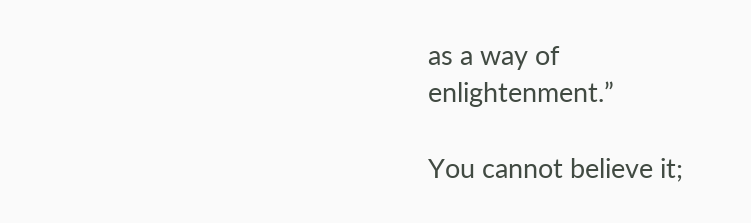as a way of enlightenment.”

You cannot believe it;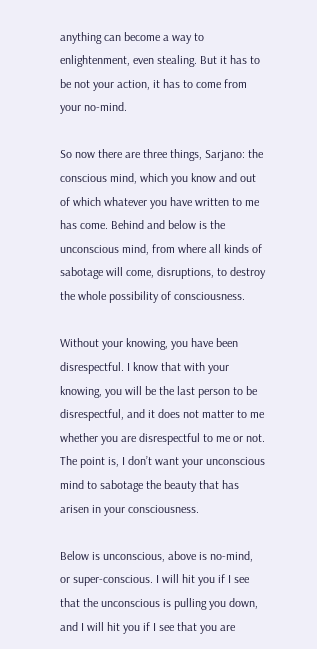anything can become a way to enlightenment, even stealing. But it has to be not your action, it has to come from your no-mind.

So now there are three things, Sarjano: the conscious mind, which you know and out of which whatever you have written to me has come. Behind and below is the unconscious mind, from where all kinds of sabotage will come, disruptions, to destroy the whole possibility of consciousness.

Without your knowing, you have been disrespectful. I know that with your knowing, you will be the last person to be disrespectful, and it does not matter to me whether you are disrespectful to me or not. The point is, I don’t want your unconscious mind to sabotage the beauty that has arisen in your consciousness.

Below is unconscious, above is no-mind, or super-conscious. I will hit you if I see that the unconscious is pulling you down, and I will hit you if I see that you are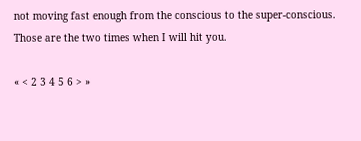not moving fast enough from the conscious to the super-conscious. Those are the two times when I will hit you.

« < 2 3 4 5 6 > »